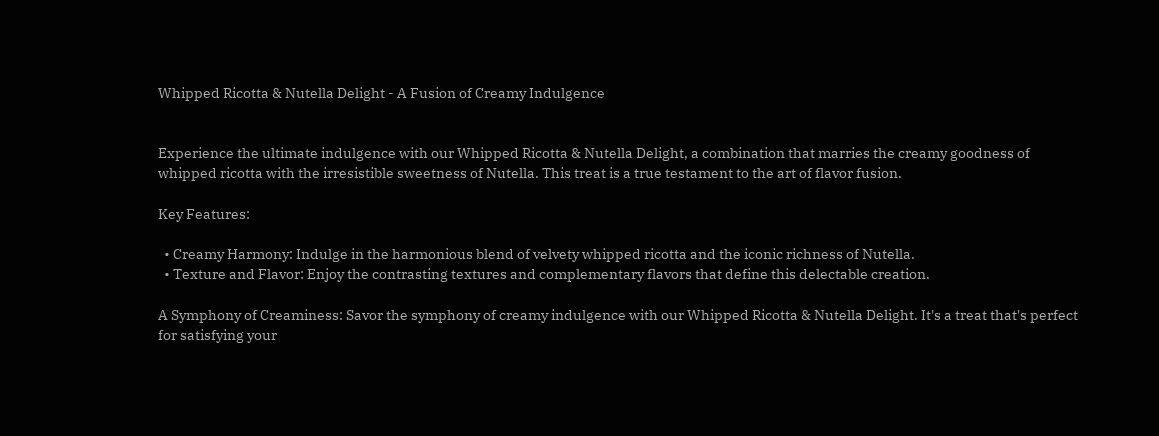Whipped Ricotta & Nutella Delight - A Fusion of Creamy Indulgence


Experience the ultimate indulgence with our Whipped Ricotta & Nutella Delight, a combination that marries the creamy goodness of whipped ricotta with the irresistible sweetness of Nutella. This treat is a true testament to the art of flavor fusion.

Key Features:

  • Creamy Harmony: Indulge in the harmonious blend of velvety whipped ricotta and the iconic richness of Nutella.
  • Texture and Flavor: Enjoy the contrasting textures and complementary flavors that define this delectable creation.

A Symphony of Creaminess: Savor the symphony of creamy indulgence with our Whipped Ricotta & Nutella Delight. It's a treat that's perfect for satisfying your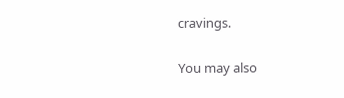cravings.

You may also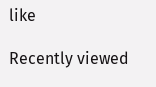like

Recently viewed